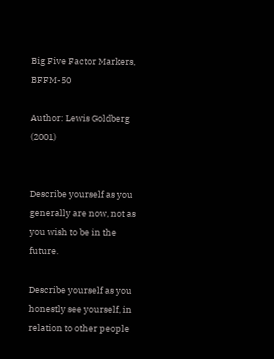Big Five Factor Markers, BFFM-50

Author: Lewis Goldberg (2001)


Describe yourself as you generally are now, not as you wish to be in the future.

Describe yourself as you honestly see yourself, in relation to other people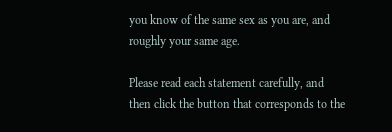you know of the same sex as you are, and roughly your same age.

Please read each statement carefully, and then click the button that corresponds to the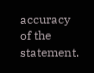accuracy of the statement.